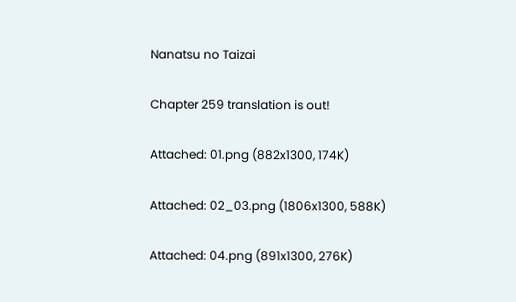Nanatsu no Taizai

Chapter 259 translation is out!

Attached: 01.png (882x1300, 174K)

Attached: 02_03.png (1806x1300, 588K)

Attached: 04.png (891x1300, 276K)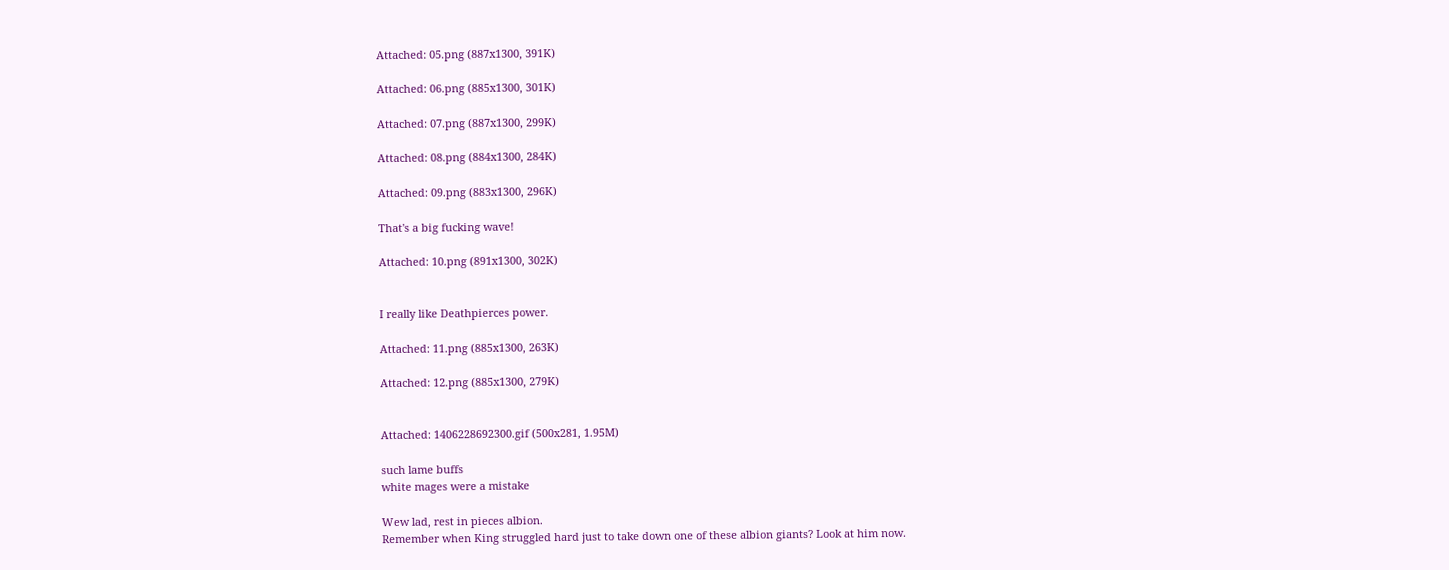Attached: 05.png (887x1300, 391K)

Attached: 06.png (885x1300, 301K)

Attached: 07.png (887x1300, 299K)

Attached: 08.png (884x1300, 284K)

Attached: 09.png (883x1300, 296K)

That's a big fucking wave!

Attached: 10.png (891x1300, 302K)


I really like Deathpierces power.

Attached: 11.png (885x1300, 263K)

Attached: 12.png (885x1300, 279K)


Attached: 1406228692300.gif (500x281, 1.95M)

such lame buffs
white mages were a mistake

Wew lad, rest in pieces albion.
Remember when King struggled hard just to take down one of these albion giants? Look at him now.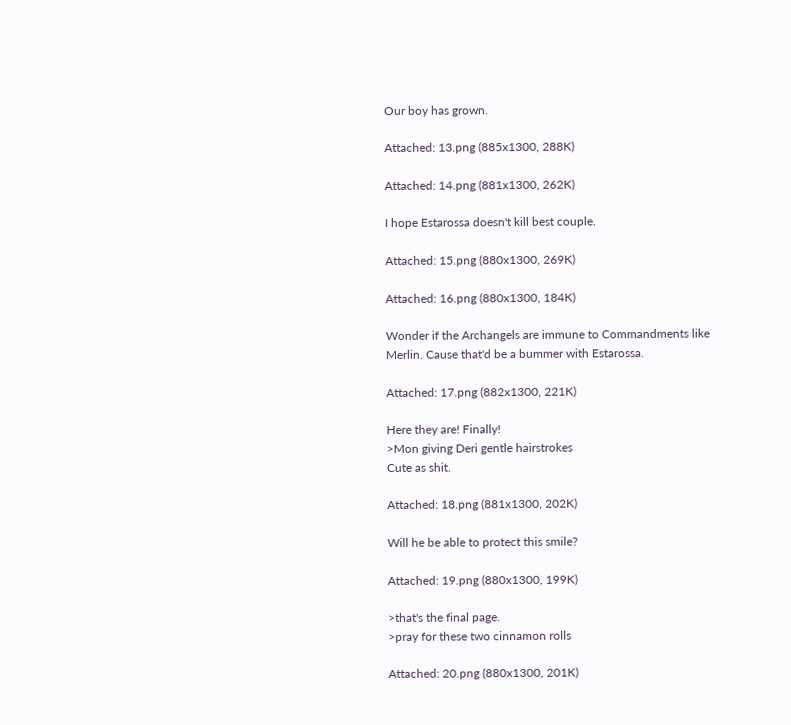Our boy has grown.

Attached: 13.png (885x1300, 288K)

Attached: 14.png (881x1300, 262K)

I hope Estarossa doesn't kill best couple.

Attached: 15.png (880x1300, 269K)

Attached: 16.png (880x1300, 184K)

Wonder if the Archangels are immune to Commandments like Merlin. Cause that'd be a bummer with Estarossa.

Attached: 17.png (882x1300, 221K)

Here they are! Finally!
>Mon giving Deri gentle hairstrokes
Cute as shit.

Attached: 18.png (881x1300, 202K)

Will he be able to protect this smile?

Attached: 19.png (880x1300, 199K)

>that's the final page.
>pray for these two cinnamon rolls

Attached: 20.png (880x1300, 201K)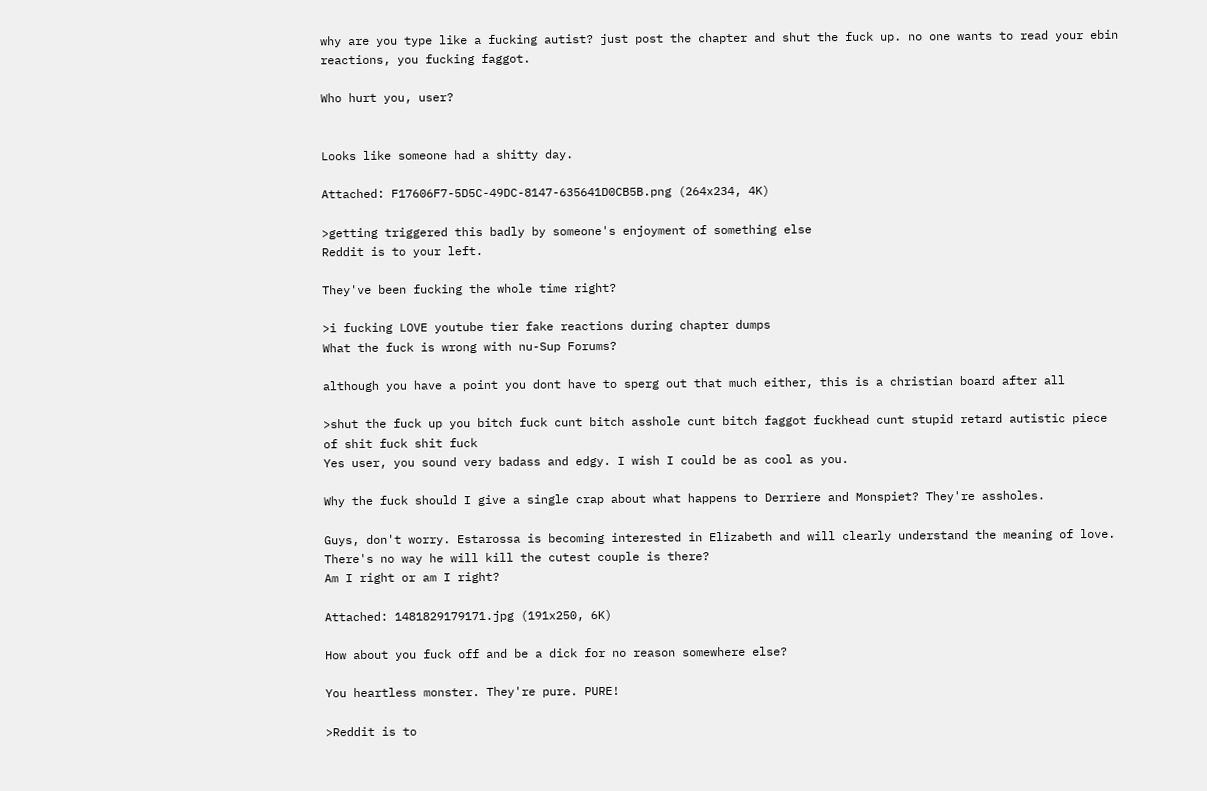why are you type like a fucking autist? just post the chapter and shut the fuck up. no one wants to read your ebin reactions, you fucking faggot.

Who hurt you, user?


Looks like someone had a shitty day.

Attached: F17606F7-5D5C-49DC-8147-635641D0CB5B.png (264x234, 4K)

>getting triggered this badly by someone's enjoyment of something else
Reddit is to your left.

They've been fucking the whole time right?

>i fucking LOVE youtube tier fake reactions during chapter dumps
What the fuck is wrong with nu-Sup Forums?

although you have a point you dont have to sperg out that much either, this is a christian board after all

>shut the fuck up you bitch fuck cunt bitch asshole cunt bitch faggot fuckhead cunt stupid retard autistic piece of shit fuck shit fuck
Yes user, you sound very badass and edgy. I wish I could be as cool as you.

Why the fuck should I give a single crap about what happens to Derriere and Monspiet? They're assholes.

Guys, don't worry. Estarossa is becoming interested in Elizabeth and will clearly understand the meaning of love. There's no way he will kill the cutest couple is there?
Am I right or am I right?

Attached: 1481829179171.jpg (191x250, 6K)

How about you fuck off and be a dick for no reason somewhere else?

You heartless monster. They're pure. PURE!

>Reddit is to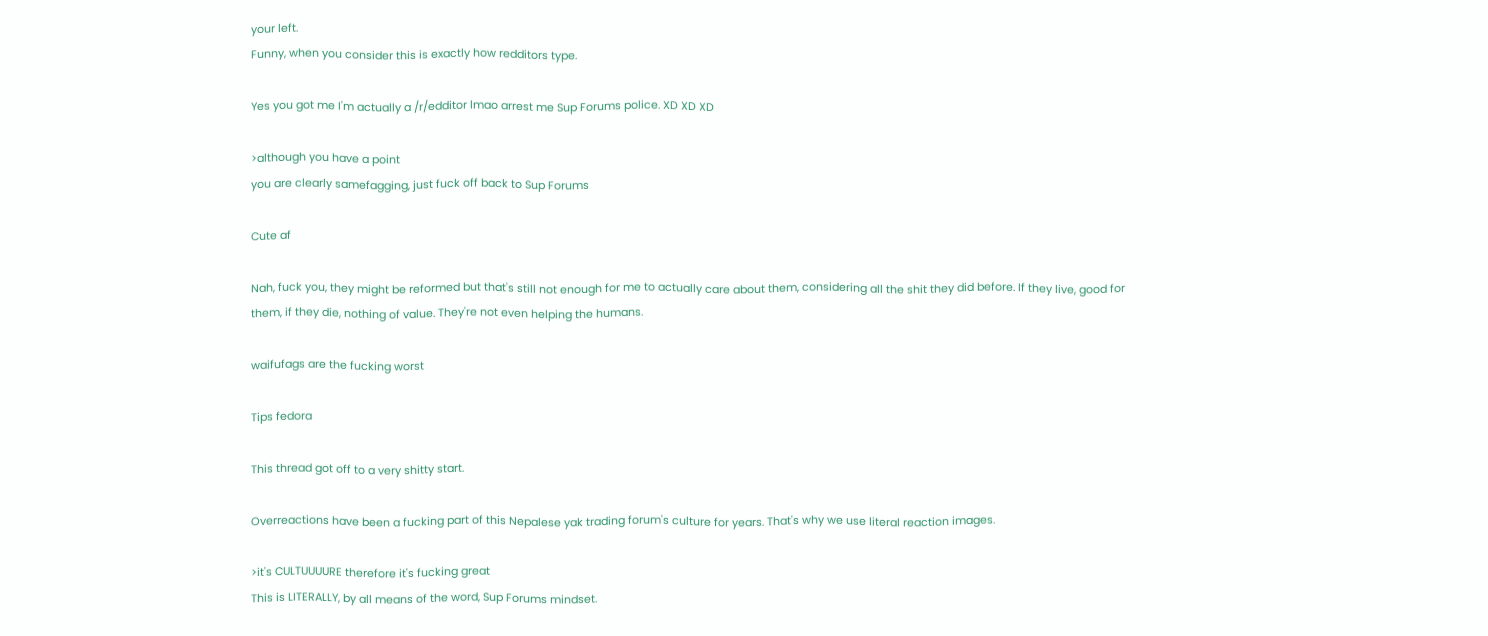your left.
Funny, when you consider this is exactly how redditors type.

Yes you got me I'm actually a /r/edditor lmao arrest me Sup Forums police. XD XD XD

>although you have a point
you are clearly samefagging, just fuck off back to Sup Forums

Cute af

Nah, fuck you, they might be reformed but that's still not enough for me to actually care about them, considering all the shit they did before. If they live, good for them, if they die, nothing of value. They're not even helping the humans.

waifufags are the fucking worst

Tips fedora

This thread got off to a very shitty start.

Overreactions have been a fucking part of this Nepalese yak trading forum's culture for years. That's why we use literal reaction images.

>it's CULTUUUURE therefore it's fucking great
This is LITERALLY, by all means of the word, Sup Forums mindset.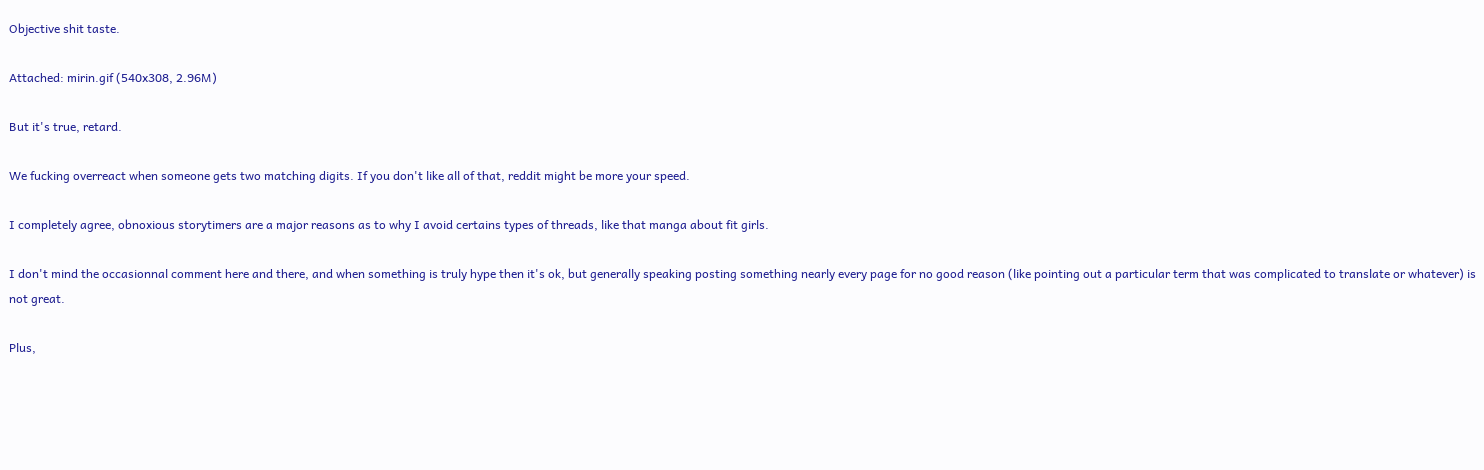Objective shit taste.

Attached: mirin.gif (540x308, 2.96M)

But it's true, retard.

We fucking overreact when someone gets two matching digits. If you don't like all of that, reddit might be more your speed.

I completely agree, obnoxious storytimers are a major reasons as to why I avoid certains types of threads, like that manga about fit girls.

I don't mind the occasionnal comment here and there, and when something is truly hype then it's ok, but generally speaking posting something nearly every page for no good reason (like pointing out a particular term that was complicated to translate or whatever) is not great.

Plus,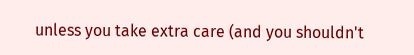unless you take extra care (and you shouldn't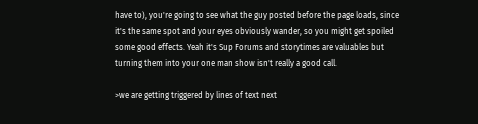have to), you're going to see what the guy posted before the page loads, since it's the same spot and your eyes obviously wander, so you might get spoiled some good effects. Yeah it's Sup Forums and storytimes are valuables but turning them into your one man show isn't really a good call.

>we are getting triggered by lines of text next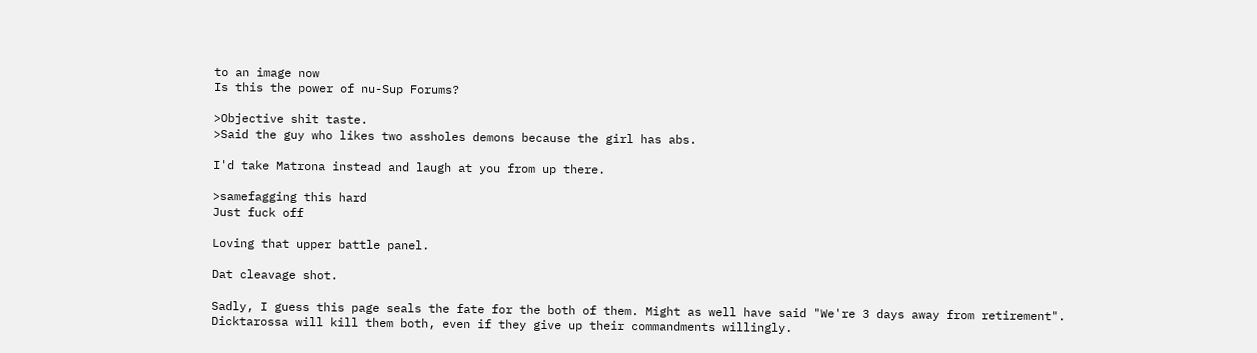to an image now
Is this the power of nu-Sup Forums?

>Objective shit taste.
>Said the guy who likes two assholes demons because the girl has abs.

I'd take Matrona instead and laugh at you from up there.

>samefagging this hard
Just fuck off

Loving that upper battle panel.

Dat cleavage shot.

Sadly, I guess this page seals the fate for the both of them. Might as well have said "We're 3 days away from retirement". Dicktarossa will kill them both, even if they give up their commandments willingly.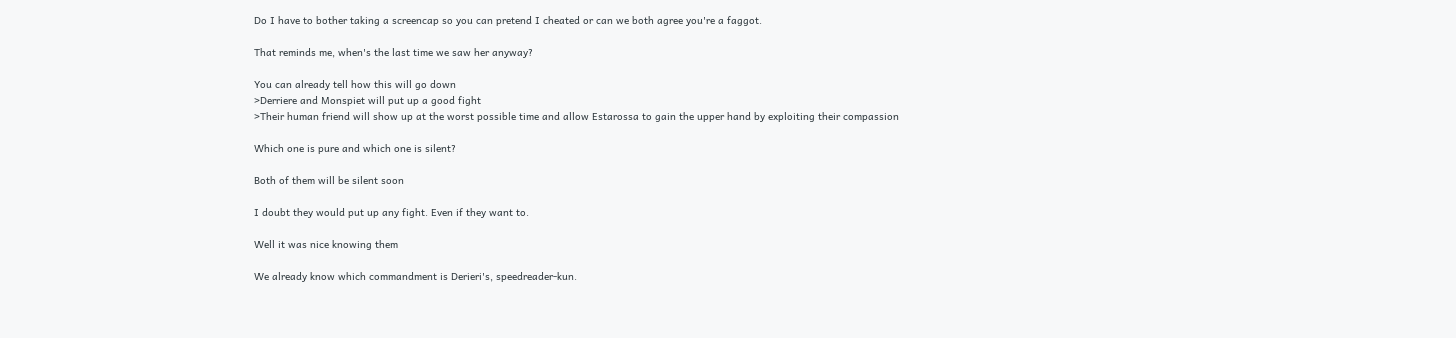Do I have to bother taking a screencap so you can pretend I cheated or can we both agree you're a faggot.

That reminds me, when's the last time we saw her anyway?

You can already tell how this will go down
>Derriere and Monspiet will put up a good fight
>Their human friend will show up at the worst possible time and allow Estarossa to gain the upper hand by exploiting their compassion

Which one is pure and which one is silent?

Both of them will be silent soon

I doubt they would put up any fight. Even if they want to.

Well it was nice knowing them

We already know which commandment is Derieri's, speedreader-kun.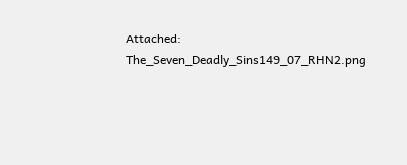Attached: The_Seven_Deadly_Sins149_07_RHN2.png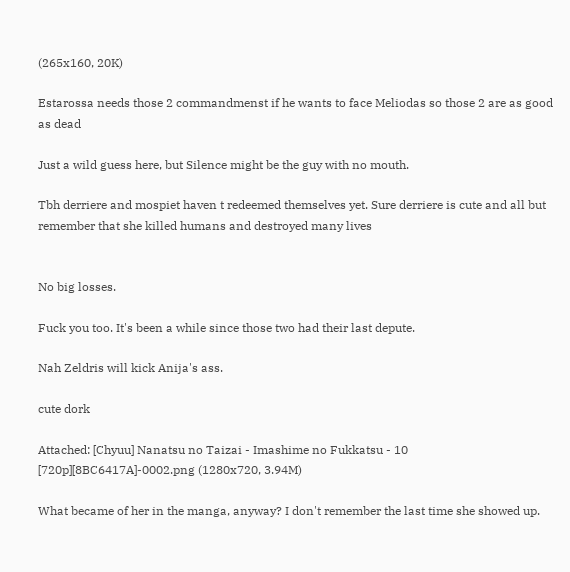(265x160, 20K)

Estarossa needs those 2 commandmenst if he wants to face Meliodas so those 2 are as good as dead

Just a wild guess here, but Silence might be the guy with no mouth.

Tbh derriere and mospiet haven t redeemed themselves yet. Sure derriere is cute and all but remember that she killed humans and destroyed many lives


No big losses.

Fuck you too. It's been a while since those two had their last depute.

Nah Zeldris will kick Anija's ass.

cute dork

Attached: [Chyuu] Nanatsu no Taizai - Imashime no Fukkatsu - 10 [720p][8BC6417A]-0002.png (1280x720, 3.94M)

What became of her in the manga, anyway? I don't remember the last time she showed up.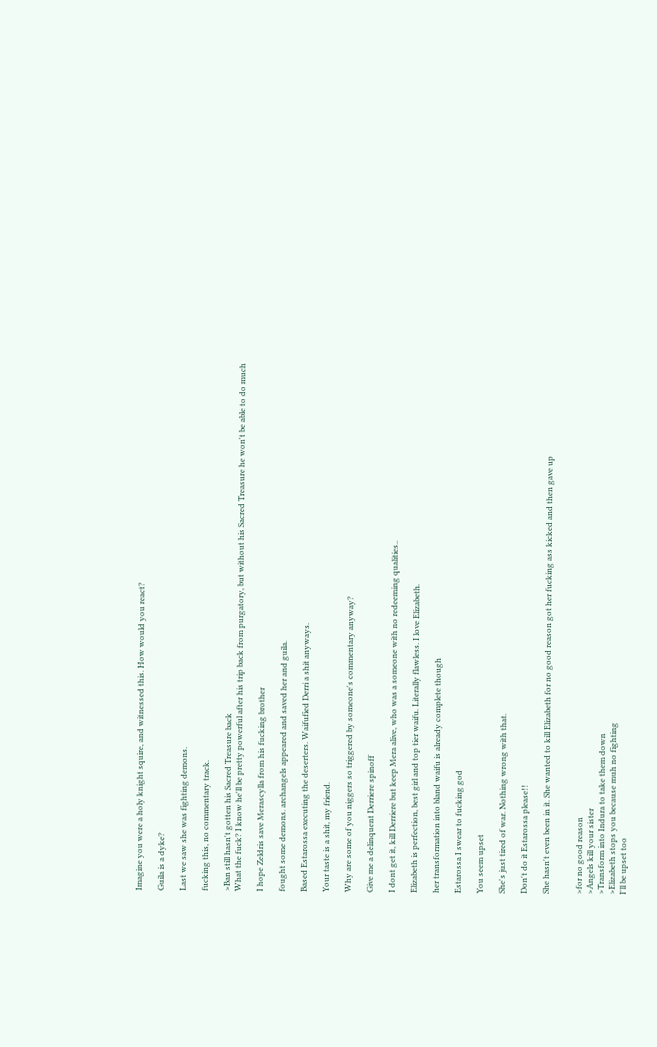Imagine you were a holy knight squire, and witnessed this. How would you react?

Guila is a dyke?

Last we saw she was fighting demons.

fucking this, no commentary track.

>Ban still hasn't gotten his Sacred Treasure back
What the fuck? I know he'll be pretty powerful after his trip back from purgatory, but without his Sacred Treasure he won't be able to do much

I hope Zeldris save Merascylla from his fucking brother

fought some demons. archangels appeared and saved her and guila.

Based Estarossa executing the deserters. Waifufied Derri a shit anyways.

Your taste is a shit, my friend.

Why are some of you niggers so triggered by someone's commentary anyway?

Give me a delinquent Derriere spinoff

I dont get it, kill Derriere but keep Mera alive, who was a someone with no redeeming qualities..

Elizabeth is perfection, best girl and top tier waifu. Literally flawless. I love Elizabeth.

her transformation into bland waifu is already complete though

Estarossa I swear to fucking god

You seem upset

She's just tired of war. Nothing wrong with that.

Don't do it Estarossa please!!

She hasn't even been in it. She wanted to kill Elizabeth for no good reason got her fucking ass kicked and then gave up


>for no good reason
>Angels kill your sister
>Transform into Indura to take them down
>Elizabeth stops you because muh no fighting
I'll be upset too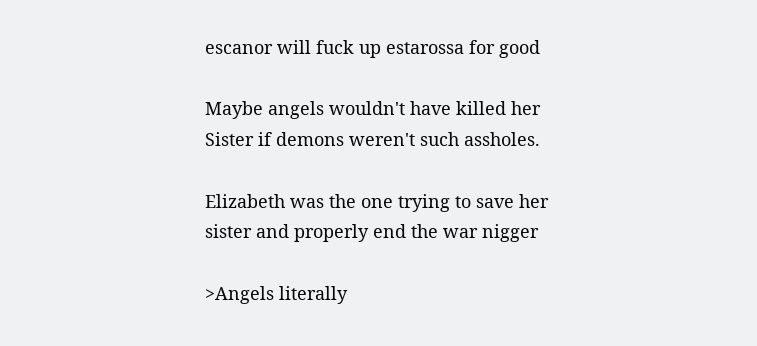escanor will fuck up estarossa for good

Maybe angels wouldn't have killed her Sister if demons weren't such assholes.

Elizabeth was the one trying to save her sister and properly end the war nigger

>Angels literally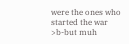were the ones who started the war
>b-but muh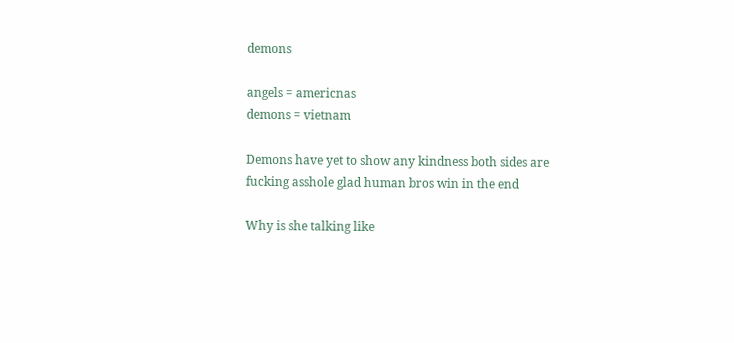demons

angels = americnas
demons = vietnam

Demons have yet to show any kindness both sides are fucking asshole glad human bros win in the end

Why is she talking like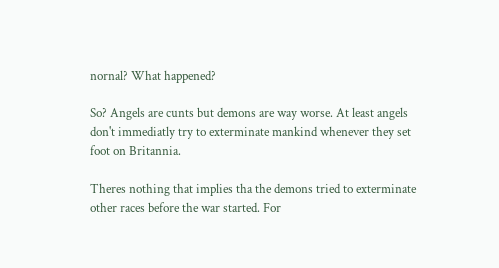nornal? What happened?

So? Angels are cunts but demons are way worse. At least angels don't immediatly try to exterminate mankind whenever they set foot on Britannia.

Theres nothing that implies tha the demons tried to exterminate other races before the war started. For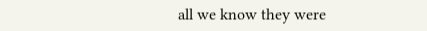all we know they were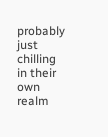probably just chilling in their own realm